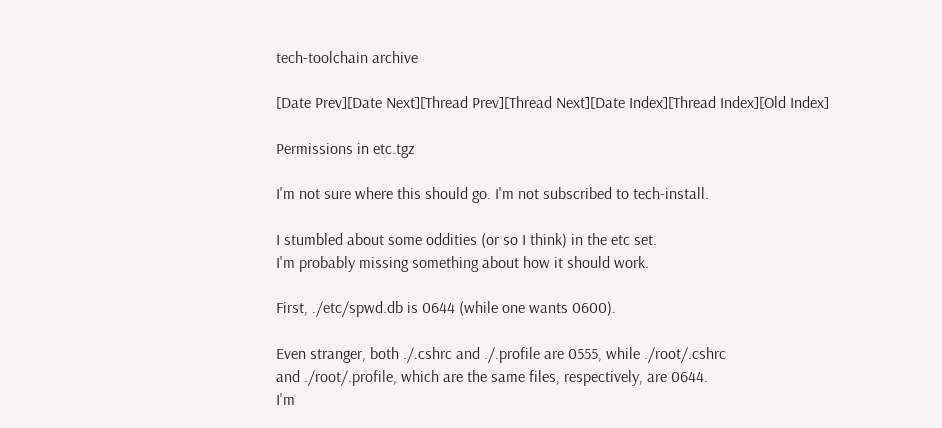tech-toolchain archive

[Date Prev][Date Next][Thread Prev][Thread Next][Date Index][Thread Index][Old Index]

Permissions in etc.tgz

I'm not sure where this should go. I'm not subscribed to tech-install.

I stumbled about some oddities (or so I think) in the etc set.
I'm probably missing something about how it should work.

First, ./etc/spwd.db is 0644 (while one wants 0600).

Even stranger, both ./.cshrc and ./.profile are 0555, while ./root/.cshrc
and ./root/.profile, which are the same files, respectively, are 0644.
I'm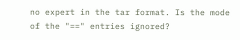no expert in the tar format. Is the mode of the "==" entries ignored?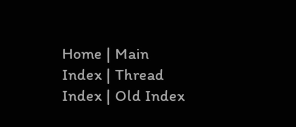Home | Main Index | Thread Index | Old Index